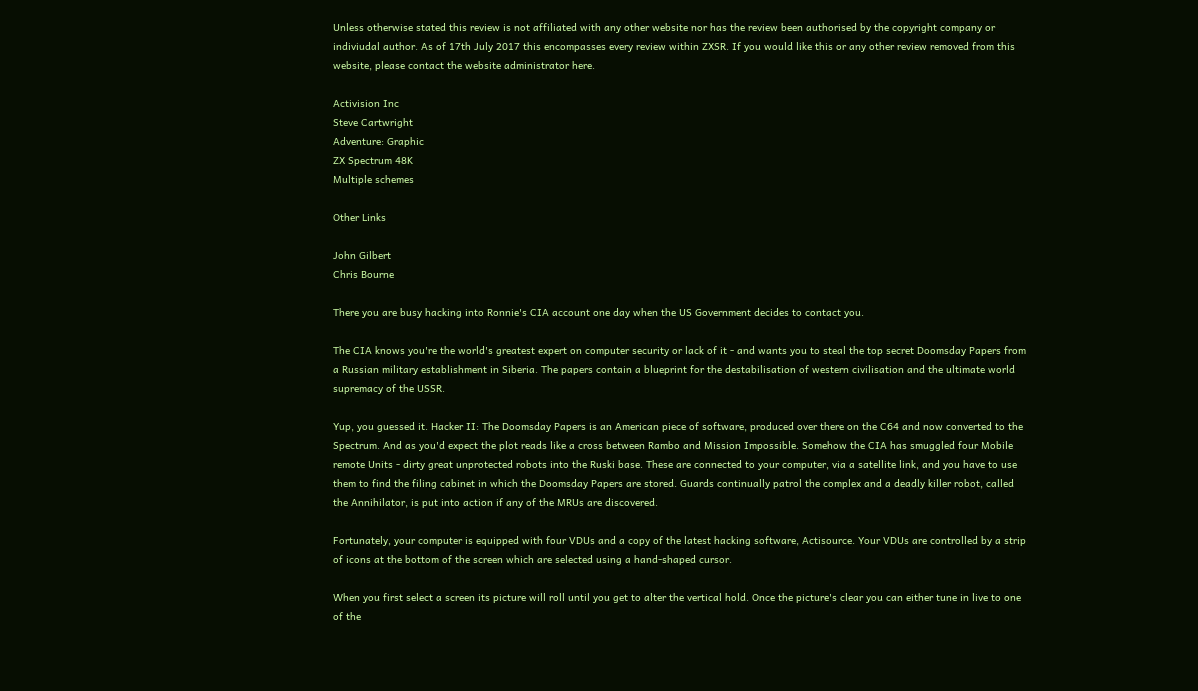Unless otherwise stated this review is not affiliated with any other website nor has the review been authorised by the copyright company or indiviudal author. As of 17th July 2017 this encompasses every review within ZXSR. If you would like this or any other review removed from this website, please contact the website administrator here.

Activision Inc
Steve Cartwright
Adventure: Graphic
ZX Spectrum 48K
Multiple schemes

Other Links

John Gilbert
Chris Bourne

There you are busy hacking into Ronnie's CIA account one day when the US Government decides to contact you.

The CIA knows you're the world's greatest expert on computer security or lack of it - and wants you to steal the top secret Doomsday Papers from a Russian military establishment in Siberia. The papers contain a blueprint for the destabilisation of western civilisation and the ultimate world supremacy of the USSR.

Yup, you guessed it. Hacker II: The Doomsday Papers is an American piece of software, produced over there on the C64 and now converted to the Spectrum. And as you'd expect the plot reads like a cross between Rambo and Mission Impossible. Somehow the CIA has smuggled four Mobile remote Units - dirty great unprotected robots into the Ruski base. These are connected to your computer, via a satellite link, and you have to use them to find the filing cabinet in which the Doomsday Papers are stored. Guards continually patrol the complex and a deadly killer robot, called the Annihilator, is put into action if any of the MRUs are discovered.

Fortunately, your computer is equipped with four VDUs and a copy of the latest hacking software, Actisource. Your VDUs are controlled by a strip of icons at the bottom of the screen which are selected using a hand-shaped cursor.

When you first select a screen its picture will roll until you get to alter the vertical hold. Once the picture's clear you can either tune in live to one of the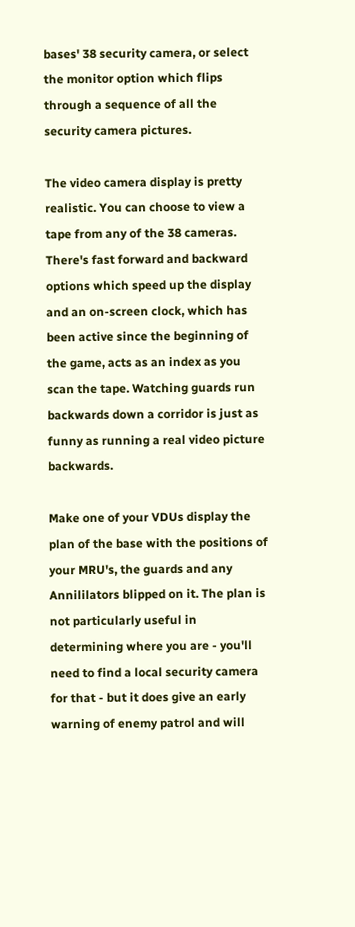bases' 38 security camera, or select the monitor option which flips through a sequence of all the security camera pictures.

The video camera display is pretty realistic. You can choose to view a tape from any of the 38 cameras. There's fast forward and backward options which speed up the display and an on-screen clock, which has been active since the beginning of the game, acts as an index as you scan the tape. Watching guards run backwards down a corridor is just as funny as running a real video picture backwards.

Make one of your VDUs display the plan of the base with the positions of your MRU's, the guards and any Annililators blipped on it. The plan is not particularly useful in determining where you are - you'll need to find a local security camera for that - but it does give an early warning of enemy patrol and will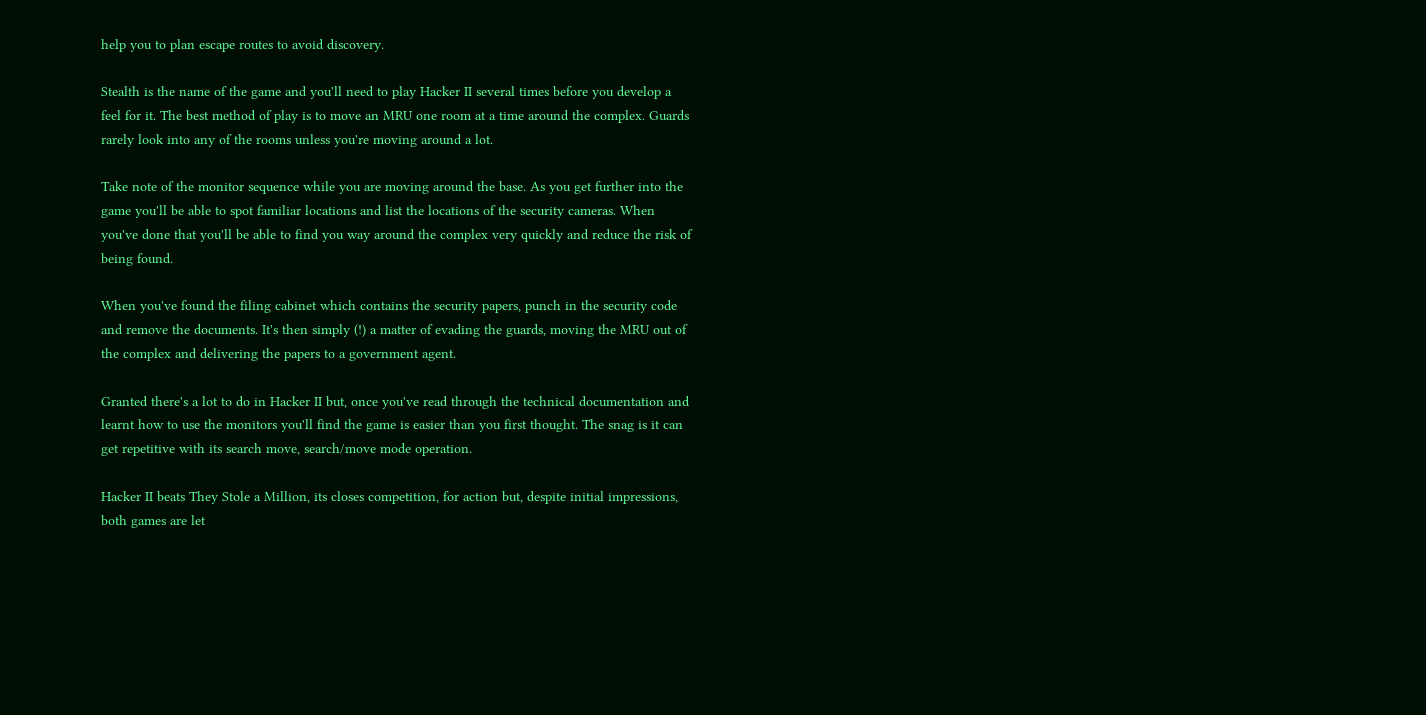help you to plan escape routes to avoid discovery.

Stealth is the name of the game and you'll need to play Hacker II several times before you develop a feel for it. The best method of play is to move an MRU one room at a time around the complex. Guards rarely look into any of the rooms unless you're moving around a lot.

Take note of the monitor sequence while you are moving around the base. As you get further into the game you'll be able to spot familiar locations and list the locations of the security cameras. When you've done that you'll be able to find you way around the complex very quickly and reduce the risk of being found.

When you've found the filing cabinet which contains the security papers, punch in the security code and remove the documents. It's then simply (!) a matter of evading the guards, moving the MRU out of the complex and delivering the papers to a government agent.

Granted there's a lot to do in Hacker II but, once you've read through the technical documentation and learnt how to use the monitors you'll find the game is easier than you first thought. The snag is it can get repetitive with its search move, search/move mode operation.

Hacker II beats They Stole a Million, its closes competition, for action but, despite initial impressions, both games are let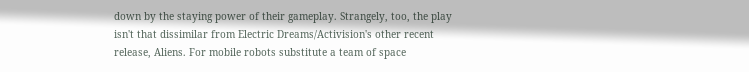down by the staying power of their gameplay. Strangely, too, the play isn't that dissimilar from Electric Dreams/Activision's other recent release, Aliens. For mobile robots substitute a team of space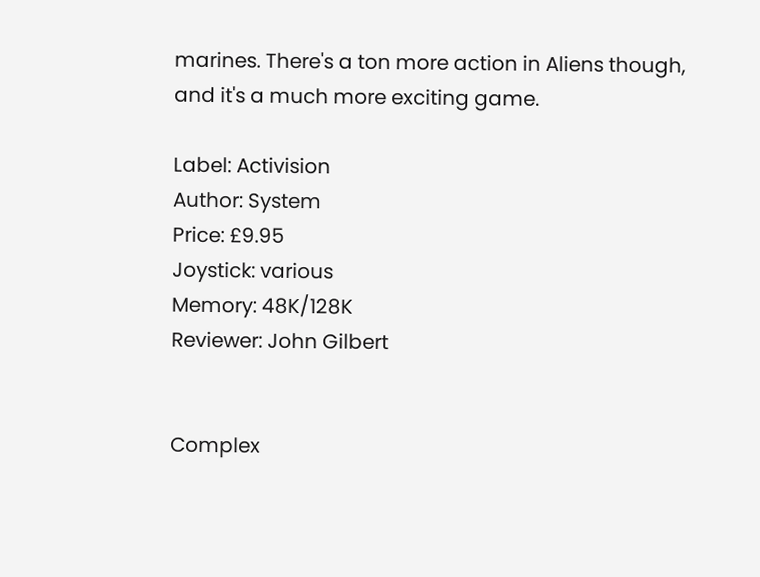marines. There's a ton more action in Aliens though, and it's a much more exciting game.

Label: Activision
Author: System
Price: £9.95
Joystick: various
Memory: 48K/128K
Reviewer: John Gilbert


Complex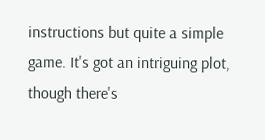instructions but quite a simple game. It's got an intriguing plot, though there's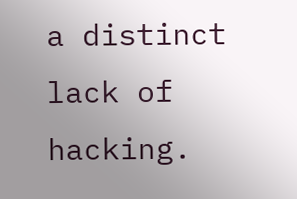a distinct lack of hacking.